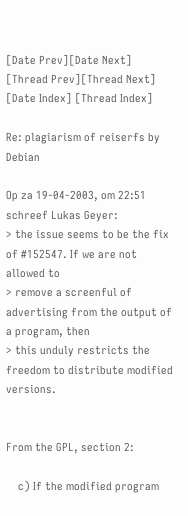[Date Prev][Date Next] [Thread Prev][Thread Next] [Date Index] [Thread Index]

Re: plagiarism of reiserfs by Debian

Op za 19-04-2003, om 22:51 schreef Lukas Geyer:
> the issue seems to be the fix of #152547. If we are not allowed to
> remove a screenful of advertising from the output of a program, then
> this unduly restricts the freedom to distribute modified versions.


From the GPL, section 2:

    c) If the modified program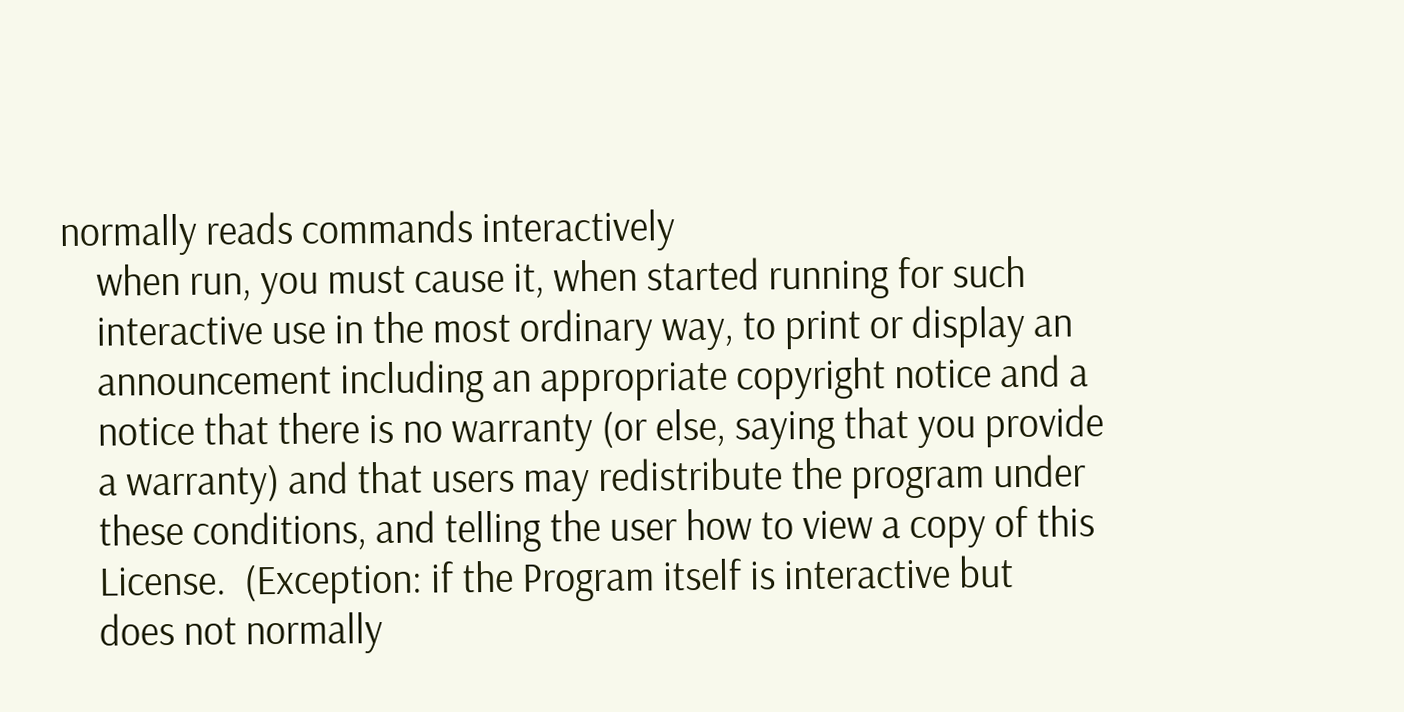normally reads commands interactively
    when run, you must cause it, when started running for such
    interactive use in the most ordinary way, to print or display an
    announcement including an appropriate copyright notice and a
    notice that there is no warranty (or else, saying that you provide
    a warranty) and that users may redistribute the program under
    these conditions, and telling the user how to view a copy of this
    License.  (Exception: if the Program itself is interactive but
    does not normally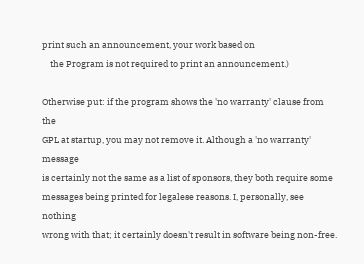print such an announcement, your work based on
    the Program is not required to print an announcement.)

Otherwise put: if the program shows the 'no warranty' clause from the
GPL at startup, you may not remove it. Although a 'no warranty' message
is certainly not the same as a list of sponsors, they both require some
messages being printed for legalese reasons. I, personally, see nothing
wrong with that; it certainly doesn't result in software being non-free.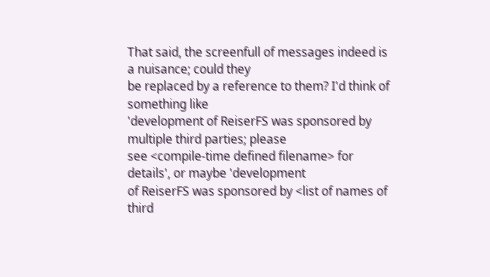That said, the screenfull of messages indeed is a nuisance; could they
be replaced by a reference to them? I'd think of something like
'development of ReiserFS was sponsored by multiple third parties; please
see <compile-time defined filename> for details', or maybe 'development
of ReiserFS was sponsored by <list of names of third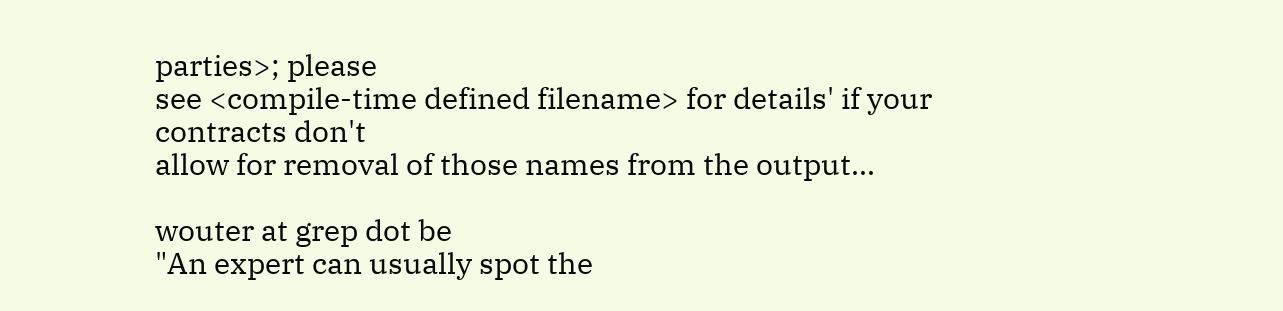parties>; please
see <compile-time defined filename> for details' if your contracts don't
allow for removal of those names from the output...

wouter at grep dot be
"An expert can usually spot the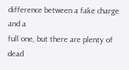difference between a fake charge and a
full one, but there are plenty of dead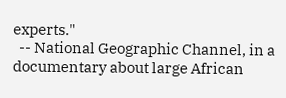experts."
  -- National Geographic Channel, in a documentary about large African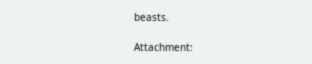beasts.

Attachment: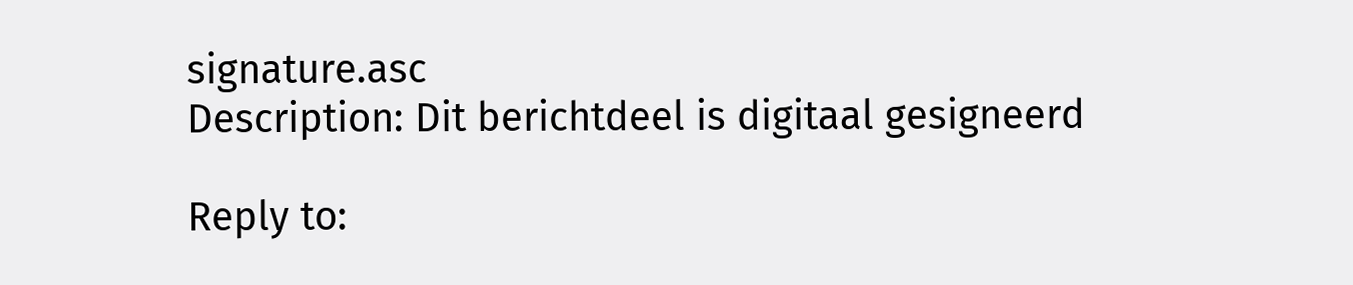signature.asc
Description: Dit berichtdeel is digitaal gesigneerd

Reply to: